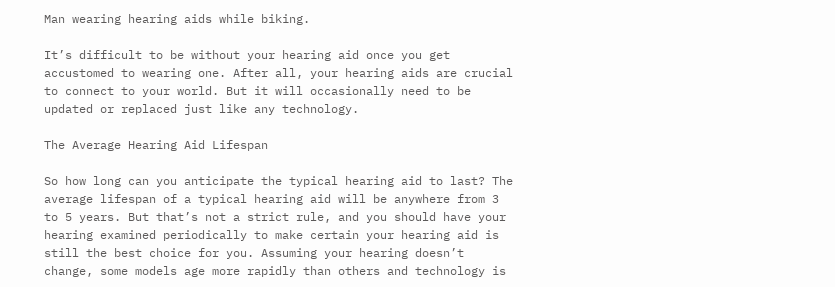Man wearing hearing aids while biking.

It’s difficult to be without your hearing aid once you get accustomed to wearing one. After all, your hearing aids are crucial to connect to your world. But it will occasionally need to be updated or replaced just like any technology.

The Average Hearing Aid Lifespan

So how long can you anticipate the typical hearing aid to last? The average lifespan of a typical hearing aid will be anywhere from 3 to 5 years. But that’s not a strict rule, and you should have your hearing examined periodically to make certain your hearing aid is still the best choice for you. Assuming your hearing doesn’t change, some models age more rapidly than others and technology is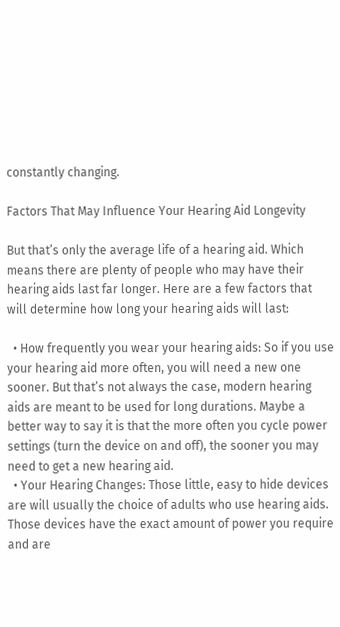constantly changing.

Factors That May Influence Your Hearing Aid Longevity

But that’s only the average life of a hearing aid. Which means there are plenty of people who may have their hearing aids last far longer. Here are a few factors that will determine how long your hearing aids will last:

  • How frequently you wear your hearing aids: So if you use your hearing aid more often, you will need a new one sooner. But that’s not always the case, modern hearing aids are meant to be used for long durations. Maybe a better way to say it is that the more often you cycle power settings (turn the device on and off), the sooner you may need to get a new hearing aid.
  • Your Hearing Changes: Those little, easy to hide devices are will usually the choice of adults who use hearing aids. Those devices have the exact amount of power you require and are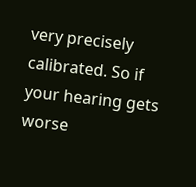very precisely calibrated. So if your hearing gets worse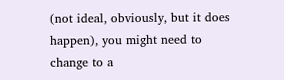(not ideal, obviously, but it does happen), you might need to change to a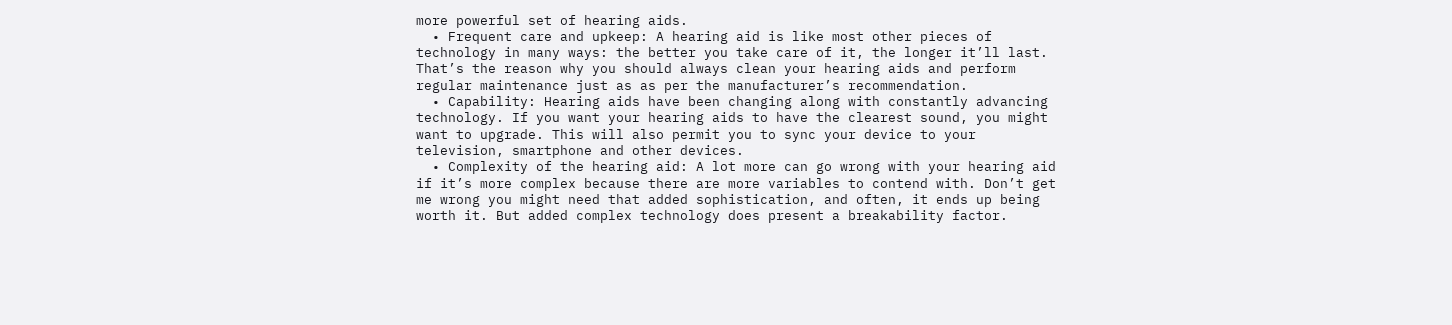more powerful set of hearing aids.
  • Frequent care and upkeep: A hearing aid is like most other pieces of technology in many ways: the better you take care of it, the longer it’ll last. That’s the reason why you should always clean your hearing aids and perform regular maintenance just as as per the manufacturer’s recommendation.
  • Capability: Hearing aids have been changing along with constantly advancing technology. If you want your hearing aids to have the clearest sound, you might want to upgrade. This will also permit you to sync your device to your television, smartphone and other devices.
  • Complexity of the hearing aid: A lot more can go wrong with your hearing aid if it’s more complex because there are more variables to contend with. Don’t get me wrong you might need that added sophistication, and often, it ends up being worth it. But added complex technology does present a breakability factor.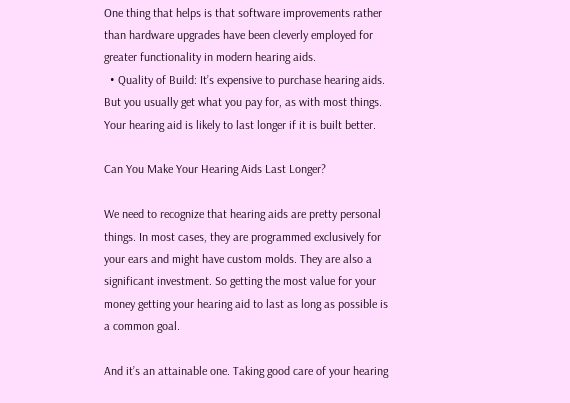One thing that helps is that software improvements rather than hardware upgrades have been cleverly employed for greater functionality in modern hearing aids.
  • Quality of Build: It’s expensive to purchase hearing aids. But you usually get what you pay for, as with most things. Your hearing aid is likely to last longer if it is built better.

Can You Make Your Hearing Aids Last Longer?

We need to recognize that hearing aids are pretty personal things. In most cases, they are programmed exclusively for your ears and might have custom molds. They are also a significant investment. So getting the most value for your money getting your hearing aid to last as long as possible is a common goal.

And it’s an attainable one. Taking good care of your hearing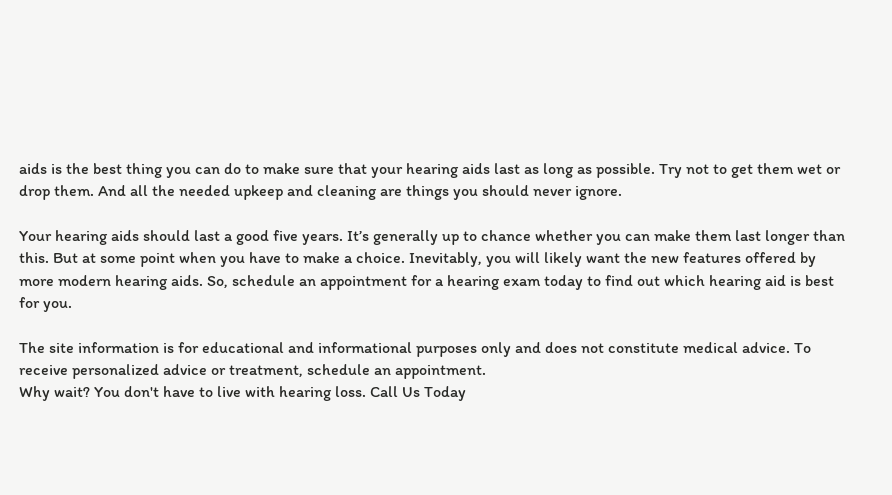aids is the best thing you can do to make sure that your hearing aids last as long as possible. Try not to get them wet or drop them. And all the needed upkeep and cleaning are things you should never ignore.

Your hearing aids should last a good five years. It’s generally up to chance whether you can make them last longer than this. But at some point when you have to make a choice. Inevitably, you will likely want the new features offered by more modern hearing aids. So, schedule an appointment for a hearing exam today to find out which hearing aid is best for you.

The site information is for educational and informational purposes only and does not constitute medical advice. To receive personalized advice or treatment, schedule an appointment.
Why wait? You don't have to live with hearing loss. Call Us Today